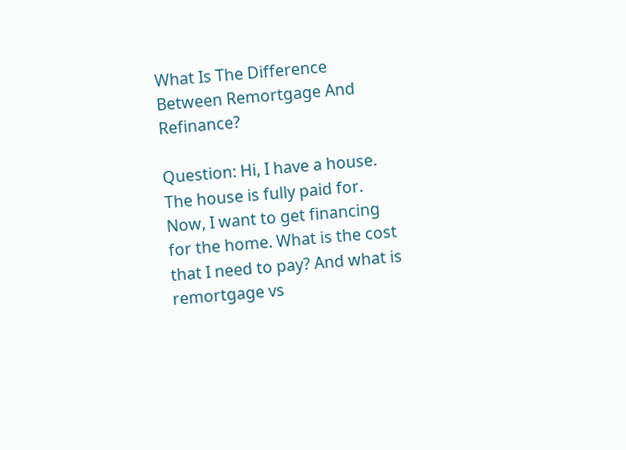What Is The Difference Between Remortgage And Refinance?

Question: Hi, I have a house. The house is fully paid for. Now, I want to get financing for the home. What is the cost that I need to pay? And what is remortgage vs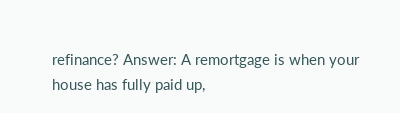refinance? Answer: A remortgage is when your house has fully paid up,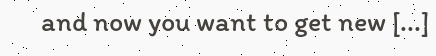and now you want to get new [...]